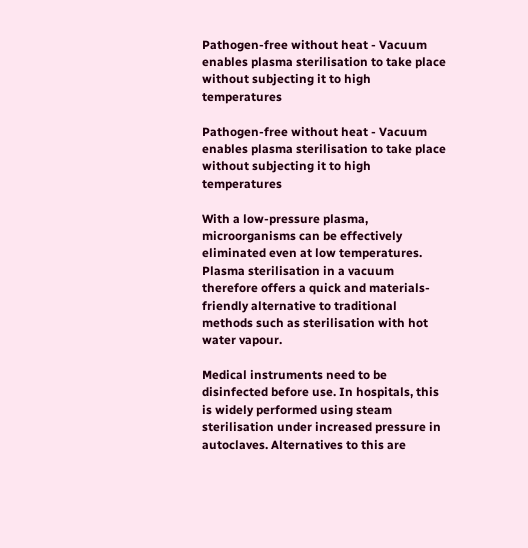Pathogen-free without heat - Vacuum enables plasma sterilisation to take place without subjecting it to high temperatures

Pathogen-free without heat - Vacuum enables plasma sterilisation to take place without subjecting it to high temperatures

With a low-pressure plasma, microorganisms can be effectively eliminated even at low temperatures. Plasma sterilisation in a vacuum therefore offers a quick and materials-friendly alternative to traditional methods such as sterilisation with hot water vapour.

Medical instruments need to be disinfected before use. In hospitals, this is widely performed using steam sterilisation under increased pressure in autoclaves. Alternatives to this are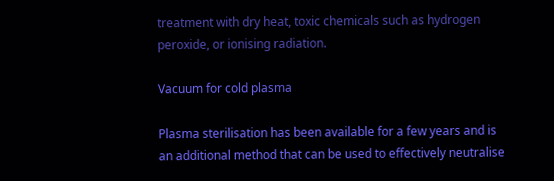treatment with dry heat, toxic chemicals such as hydrogen peroxide, or ionising radiation.

Vacuum for cold plasma

Plasma sterilisation has been available for a few years and is an additional method that can be used to effectively neutralise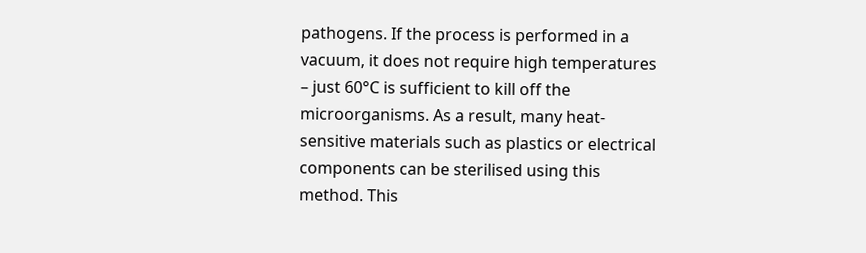pathogens. If the process is performed in a vacuum, it does not require high temperatures – just 60°C is sufficient to kill off the microorganisms. As a result, many heat-sensitive materials such as plastics or electrical components can be sterilised using this method. This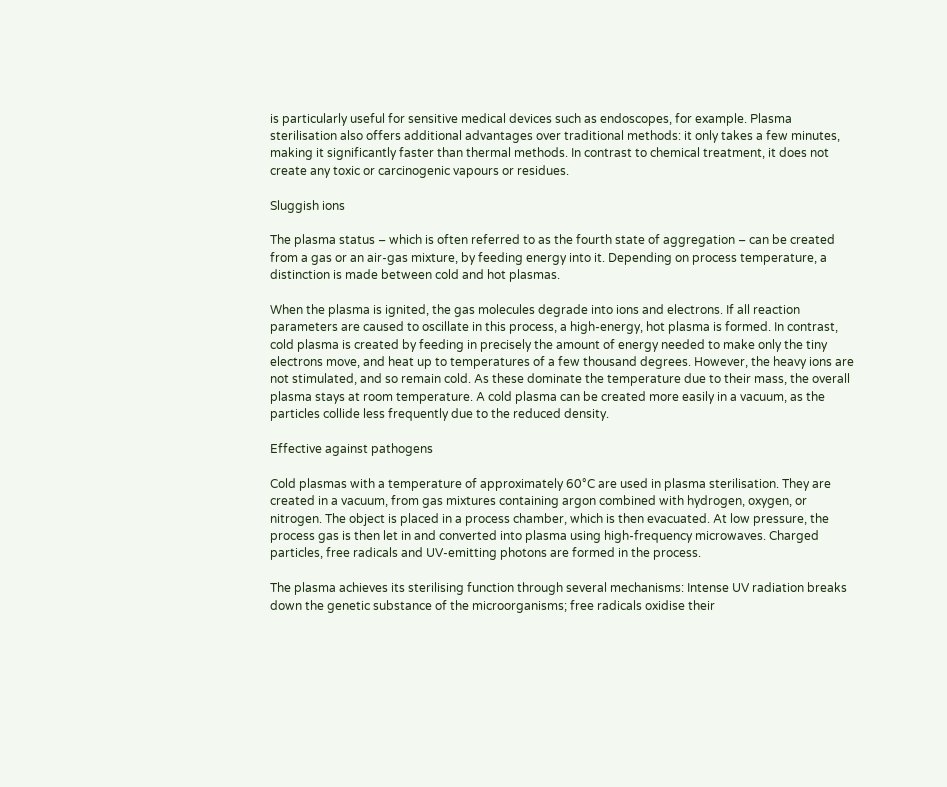is particularly useful for sensitive medical devices such as endoscopes, for example. Plasma sterilisation also offers additional advantages over traditional methods: it only takes a few minutes, making it significantly faster than thermal methods. In contrast to chemical treatment, it does not create any toxic or carcinogenic vapours or residues.

Sluggish ions

The plasma status – which is often referred to as the fourth state of aggregation – can be created from a gas or an air-gas mixture, by feeding energy into it. Depending on process temperature, a distinction is made between cold and hot plasmas.

When the plasma is ignited, the gas molecules degrade into ions and electrons. If all reaction parameters are caused to oscillate in this process, a high-energy, hot plasma is formed. In contrast, cold plasma is created by feeding in precisely the amount of energy needed to make only the tiny electrons move, and heat up to temperatures of a few thousand degrees. However, the heavy ions are not stimulated, and so remain cold. As these dominate the temperature due to their mass, the overall plasma stays at room temperature. A cold plasma can be created more easily in a vacuum, as the particles collide less frequently due to the reduced density.

Effective against pathogens

Cold plasmas with a temperature of approximately 60°C are used in plasma sterilisation. They are created in a vacuum, from gas mixtures containing argon combined with hydrogen, oxygen, or nitrogen. The object is placed in a process chamber, which is then evacuated. At low pressure, the process gas is then let in and converted into plasma using high-frequency microwaves. Charged particles, free radicals and UV-emitting photons are formed in the process.

The plasma achieves its sterilising function through several mechanisms: Intense UV radiation breaks down the genetic substance of the microorganisms; free radicals oxidise their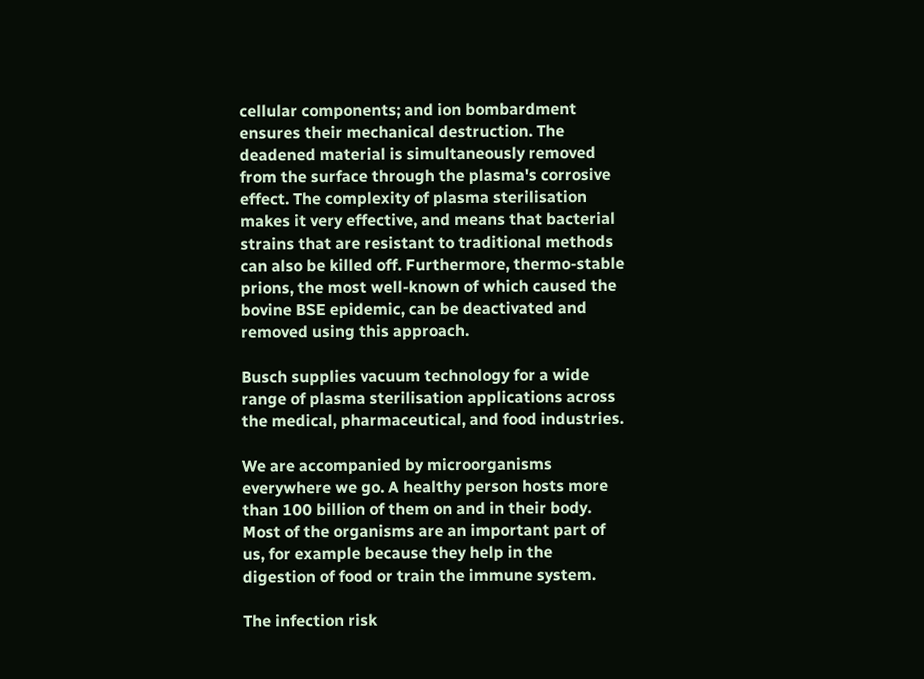cellular components; and ion bombardment ensures their mechanical destruction. The deadened material is simultaneously removed from the surface through the plasma's corrosive effect. The complexity of plasma sterilisation makes it very effective, and means that bacterial strains that are resistant to traditional methods can also be killed off. Furthermore, thermo-stable prions, the most well-known of which caused the bovine BSE epidemic, can be deactivated and removed using this approach.

Busch supplies vacuum technology for a wide range of plasma sterilisation applications across the medical, pharmaceutical, and food industries.

We are accompanied by microorganisms everywhere we go. A healthy person hosts more than 100 billion of them on and in their body. Most of the organisms are an important part of us, for example because they help in the digestion of food or train the immune system.

The infection risk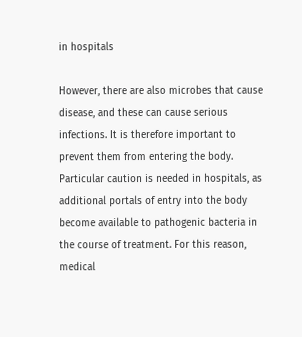in hospitals

However, there are also microbes that cause disease, and these can cause serious infections. It is therefore important to prevent them from entering the body. Particular caution is needed in hospitals, as additional portals of entry into the body become available to pathogenic bacteria in the course of treatment. For this reason, medical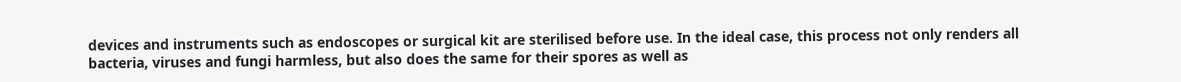devices and instruments such as endoscopes or surgical kit are sterilised before use. In the ideal case, this process not only renders all bacteria, viruses and fungi harmless, but also does the same for their spores as well as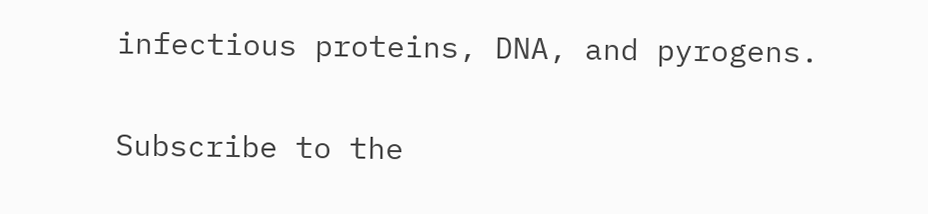infectious proteins, DNA, and pyrogens.

Subscribe to the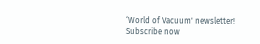‘World of Vacuum' newsletter!
Subscribe now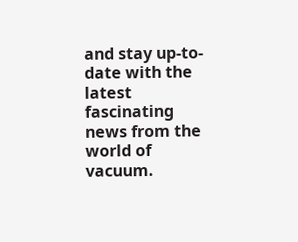and stay up-to-date with the latest fascinating news from the world of vacuum.